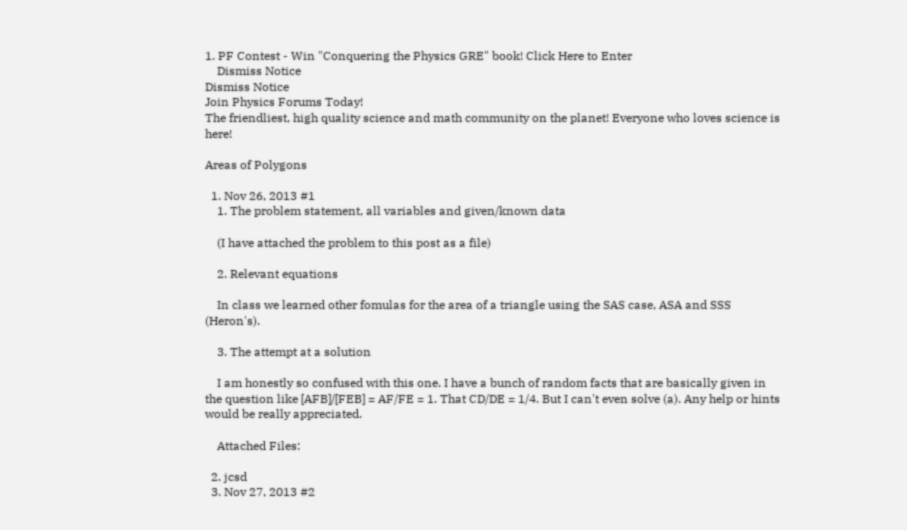1. PF Contest - Win "Conquering the Physics GRE" book! Click Here to Enter
    Dismiss Notice
Dismiss Notice
Join Physics Forums Today!
The friendliest, high quality science and math community on the planet! Everyone who loves science is here!

Areas of Polygons

  1. Nov 26, 2013 #1
    1. The problem statement, all variables and given/known data

    (I have attached the problem to this post as a file)

    2. Relevant equations

    In class we learned other fomulas for the area of a triangle using the SAS case, ASA and SSS (Heron's).

    3. The attempt at a solution

    I am honestly so confused with this one. I have a bunch of random facts that are basically given in the question like [AFB]/[FEB] = AF/FE = 1. That CD/DE = 1/4. But I can't even solve (a). Any help or hints would be really appreciated.

    Attached Files:

  2. jcsd
  3. Nov 27, 2013 #2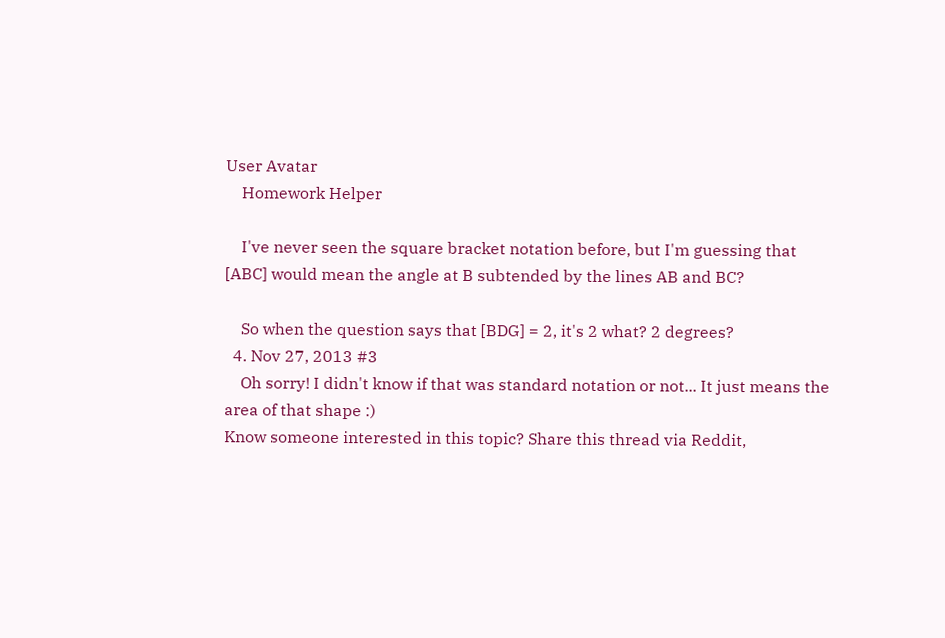User Avatar
    Homework Helper

    I've never seen the square bracket notation before, but I'm guessing that [ABC] would mean the angle at B subtended by the lines AB and BC?

    So when the question says that [BDG] = 2, it's 2 what? 2 degrees?
  4. Nov 27, 2013 #3
    Oh sorry! I didn't know if that was standard notation or not... It just means the area of that shape :)
Know someone interested in this topic? Share this thread via Reddit,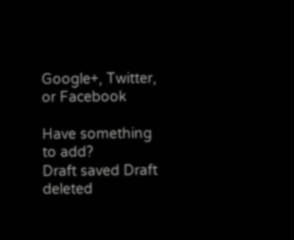Google+, Twitter, or Facebook

Have something to add?
Draft saved Draft deleted